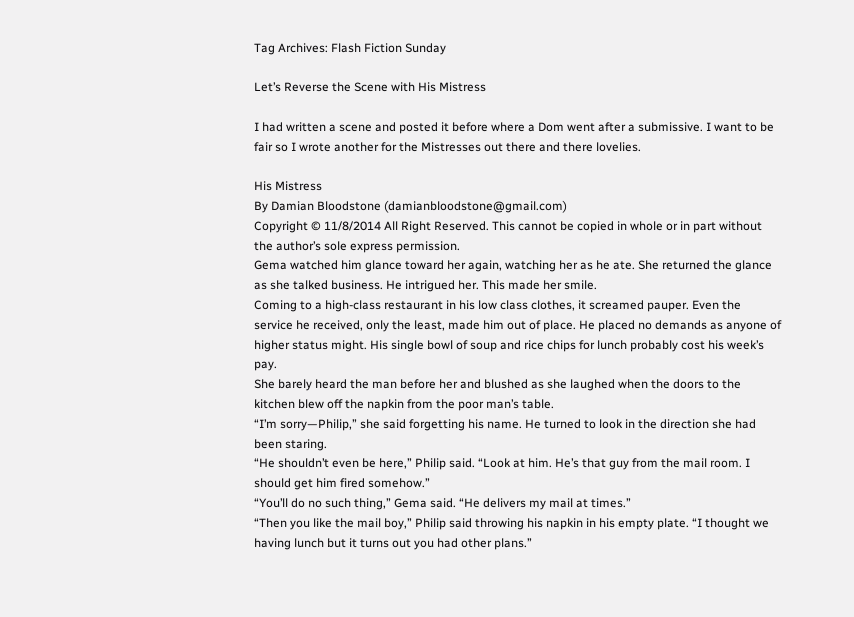Tag Archives: Flash Fiction Sunday

Let’s Reverse the Scene with His Mistress

I had written a scene and posted it before where a Dom went after a submissive. I want to be fair so I wrote another for the Mistresses out there and there lovelies.

His Mistress
By Damian Bloodstone (damianbloodstone@gmail.com)
Copyright © 11/8/2014 All Right Reserved. This cannot be copied in whole or in part without the author’s sole express permission.
Gema watched him glance toward her again, watching her as he ate. She returned the glance as she talked business. He intrigued her. This made her smile.
Coming to a high-class restaurant in his low class clothes, it screamed pauper. Even the service he received, only the least, made him out of place. He placed no demands as anyone of higher status might. His single bowl of soup and rice chips for lunch probably cost his week’s pay.
She barely heard the man before her and blushed as she laughed when the doors to the kitchen blew off the napkin from the poor man’s table.
“I’m sorry—Philip,” she said forgetting his name. He turned to look in the direction she had been staring.
“He shouldn’t even be here,” Philip said. “Look at him. He’s that guy from the mail room. I should get him fired somehow.”
“You’ll do no such thing,” Gema said. “He delivers my mail at times.”
“Then you like the mail boy,” Philip said throwing his napkin in his empty plate. “I thought we having lunch but it turns out you had other plans.”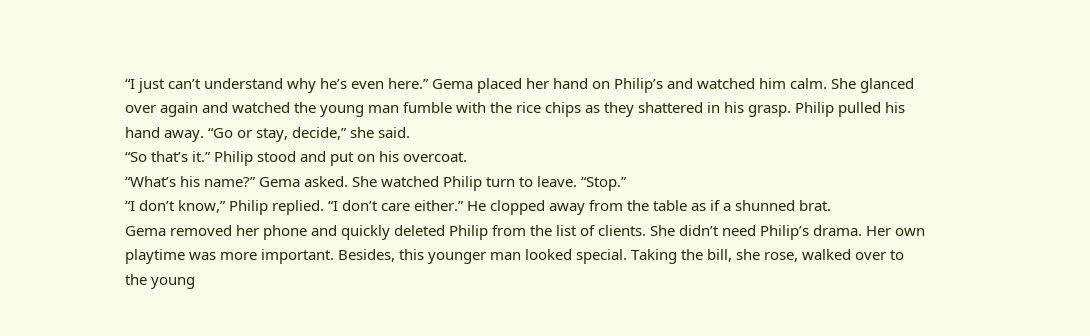“I just can’t understand why he’s even here.” Gema placed her hand on Philip’s and watched him calm. She glanced over again and watched the young man fumble with the rice chips as they shattered in his grasp. Philip pulled his hand away. “Go or stay, decide,” she said.
“So that’s it.” Philip stood and put on his overcoat.
“What’s his name?” Gema asked. She watched Philip turn to leave. “Stop.”
“I don’t know,” Philip replied. “I don’t care either.” He clopped away from the table as if a shunned brat.
Gema removed her phone and quickly deleted Philip from the list of clients. She didn’t need Philip’s drama. Her own playtime was more important. Besides, this younger man looked special. Taking the bill, she rose, walked over to the young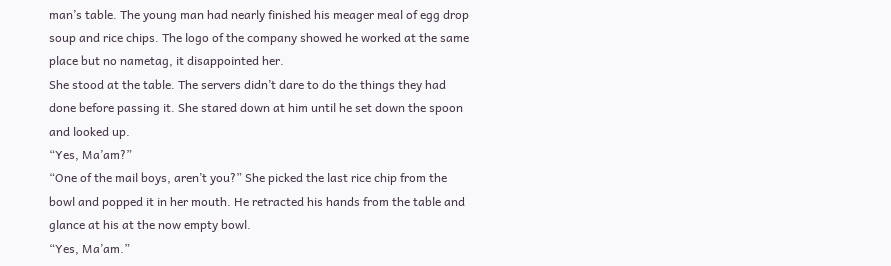man’s table. The young man had nearly finished his meager meal of egg drop soup and rice chips. The logo of the company showed he worked at the same place but no nametag, it disappointed her.
She stood at the table. The servers didn’t dare to do the things they had done before passing it. She stared down at him until he set down the spoon and looked up.
“Yes, Ma’am?”
“One of the mail boys, aren’t you?” She picked the last rice chip from the bowl and popped it in her mouth. He retracted his hands from the table and glance at his at the now empty bowl.
“Yes, Ma’am.”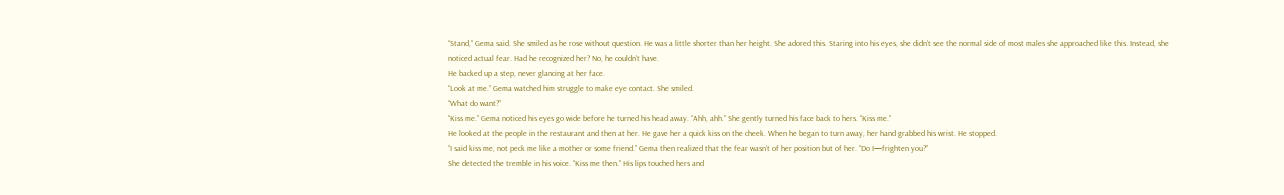“Stand,” Gema said. She smiled as he rose without question. He was a little shorter than her height. She adored this. Staring into his eyes, she didn’t see the normal side of most males she approached like this. Instead, she noticed actual fear. Had he recognized her? No, he couldn’t have.
He backed up a step, never glancing at her face.
“Look at me.” Gema watched him struggle to make eye contact. She smiled.
“What do want?”
“Kiss me.” Gema noticed his eyes go wide before he turned his head away. “Ahh, ahh.” She gently turned his face back to hers. “Kiss me.”
He looked at the people in the restaurant and then at her. He gave her a quick kiss on the cheek. When he began to turn away, her hand grabbed his wrist. He stopped.
“I said kiss me, not peck me like a mother or some friend.” Gema then realized that the fear wasn’t of her position but of her. “Do I—frighten you?”
She detected the tremble in his voice. “Kiss me then.” His lips touched hers and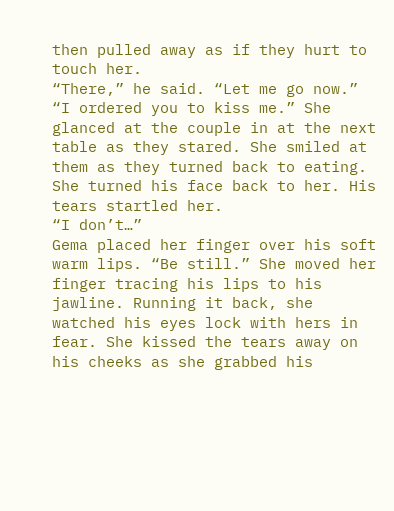then pulled away as if they hurt to touch her.
“There,” he said. “Let me go now.”
“I ordered you to kiss me.” She glanced at the couple in at the next table as they stared. She smiled at them as they turned back to eating. She turned his face back to her. His tears startled her.
“I don’t…”
Gema placed her finger over his soft warm lips. “Be still.” She moved her finger tracing his lips to his jawline. Running it back, she watched his eyes lock with hers in fear. She kissed the tears away on his cheeks as she grabbed his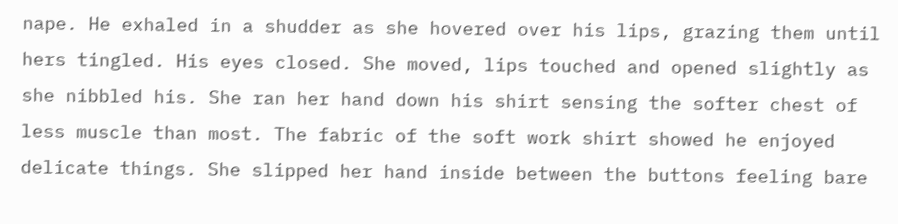nape. He exhaled in a shudder as she hovered over his lips, grazing them until hers tingled. His eyes closed. She moved, lips touched and opened slightly as she nibbled his. She ran her hand down his shirt sensing the softer chest of less muscle than most. The fabric of the soft work shirt showed he enjoyed delicate things. She slipped her hand inside between the buttons feeling bare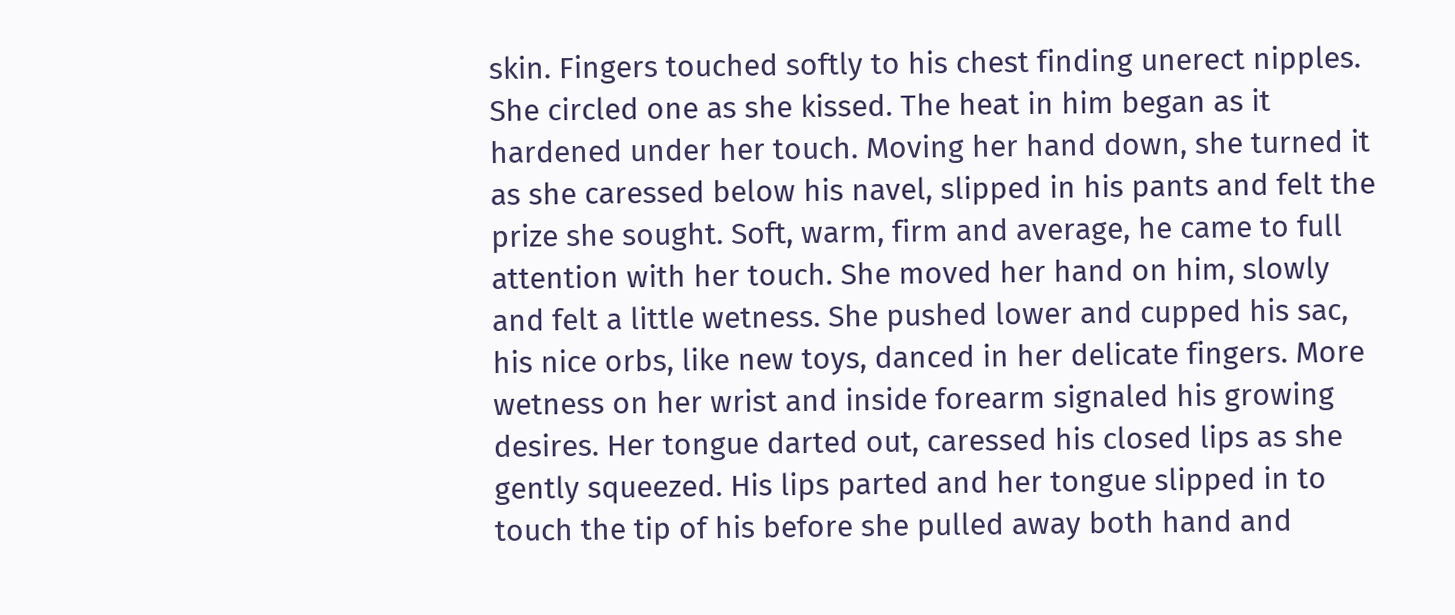skin. Fingers touched softly to his chest finding unerect nipples. She circled one as she kissed. The heat in him began as it hardened under her touch. Moving her hand down, she turned it as she caressed below his navel, slipped in his pants and felt the prize she sought. Soft, warm, firm and average, he came to full attention with her touch. She moved her hand on him, slowly and felt a little wetness. She pushed lower and cupped his sac, his nice orbs, like new toys, danced in her delicate fingers. More wetness on her wrist and inside forearm signaled his growing desires. Her tongue darted out, caressed his closed lips as she gently squeezed. His lips parted and her tongue slipped in to touch the tip of his before she pulled away both hand and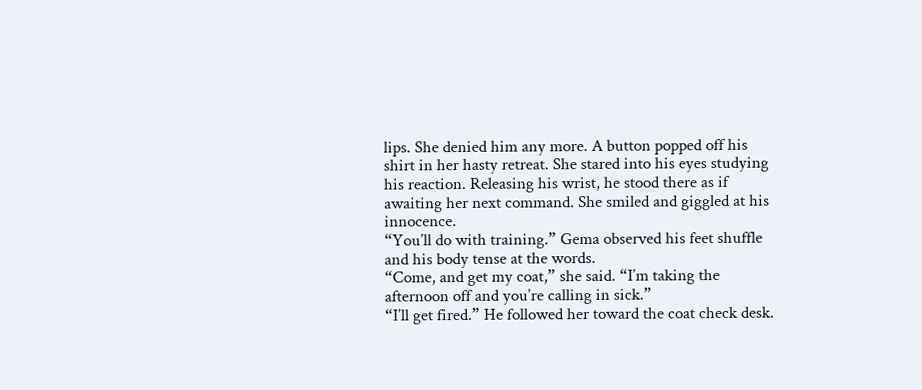lips. She denied him any more. A button popped off his shirt in her hasty retreat. She stared into his eyes studying his reaction. Releasing his wrist, he stood there as if awaiting her next command. She smiled and giggled at his innocence.
“You’ll do with training.” Gema observed his feet shuffle and his body tense at the words.
“Come, and get my coat,” she said. “I’m taking the afternoon off and you’re calling in sick.”
“I’ll get fired.” He followed her toward the coat check desk.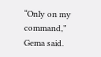“Only on my command,” Gema said.